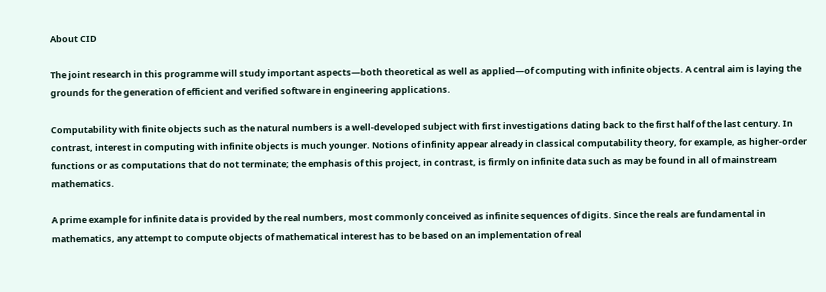About CID

The joint research in this programme will study important aspects—both theoretical as well as applied—of computing with infinite objects. A central aim is laying the grounds for the generation of efficient and verified software in engineering applications.

Computability with finite objects such as the natural numbers is a well-developed subject with first investigations dating back to the first half of the last century. In contrast, interest in computing with infinite objects is much younger. Notions of infinity appear already in classical computability theory, for example, as higher-order functions or as computations that do not terminate; the emphasis of this project, in contrast, is firmly on infinite data such as may be found in all of mainstream mathematics.

A prime example for infinite data is provided by the real numbers, most commonly conceived as infinite sequences of digits. Since the reals are fundamental in mathematics, any attempt to compute objects of mathematical interest has to be based on an implementation of real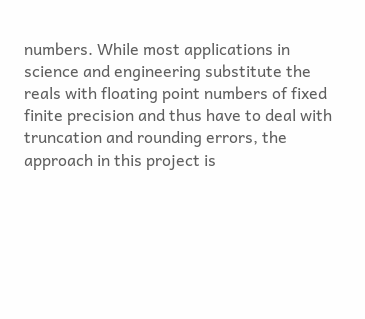numbers. While most applications in science and engineering substitute the reals with floating point numbers of fixed finite precision and thus have to deal with truncation and rounding errors, the approach in this project is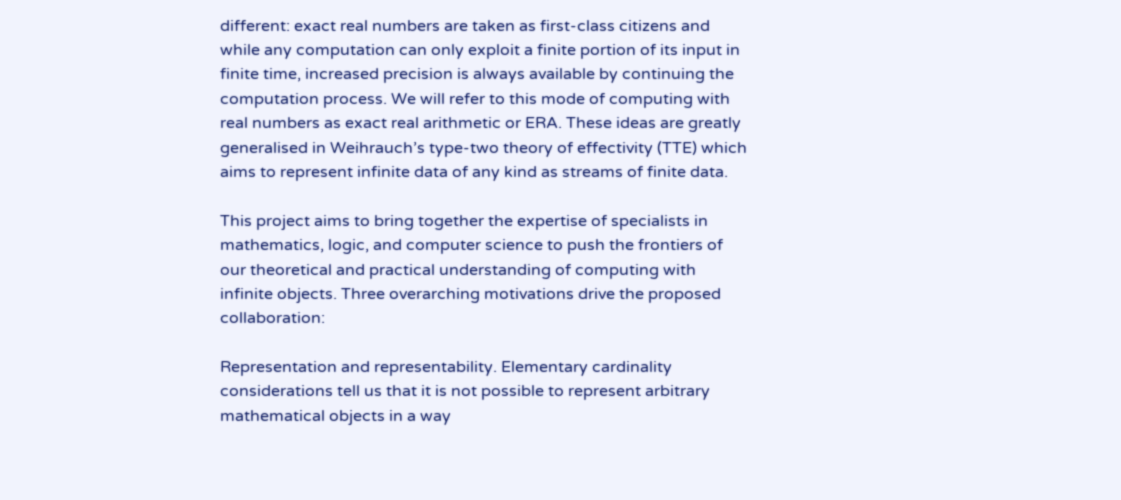different: exact real numbers are taken as first-class citizens and while any computation can only exploit a finite portion of its input in finite time, increased precision is always available by continuing the computation process. We will refer to this mode of computing with real numbers as exact real arithmetic or ERA. These ideas are greatly generalised in Weihrauch’s type-two theory of effectivity (TTE) which aims to represent infinite data of any kind as streams of finite data.

This project aims to bring together the expertise of specialists in mathematics, logic, and computer science to push the frontiers of our theoretical and practical understanding of computing with infinite objects. Three overarching motivations drive the proposed collaboration:

Representation and representability. Elementary cardinality considerations tell us that it is not possible to represent arbitrary mathematical objects in a way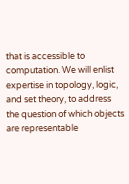that is accessible to computation. We will enlist expertise in topology, logic, and set theory, to address the question of which objects are representable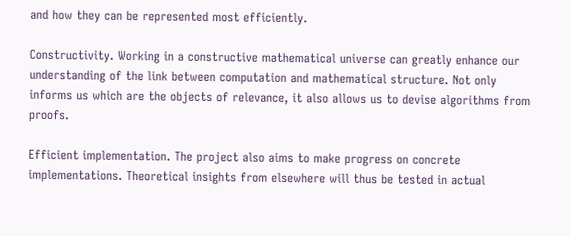and how they can be represented most efficiently.

Constructivity. Working in a constructive mathematical universe can greatly enhance our understanding of the link between computation and mathematical structure. Not only informs us which are the objects of relevance, it also allows us to devise algorithms from proofs.

Efficient implementation. The project also aims to make progress on concrete implementations. Theoretical insights from elsewhere will thus be tested in actual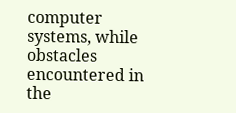computer systems, while obstacles encountered in the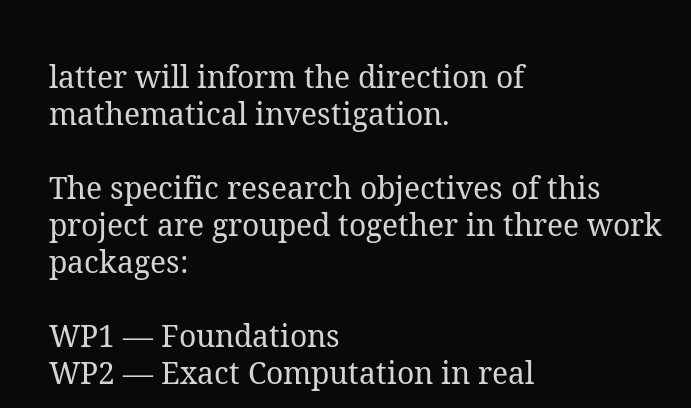latter will inform the direction of mathematical investigation.

The specific research objectives of this project are grouped together in three work packages:

WP1 — Foundations
WP2 — Exact Computation in real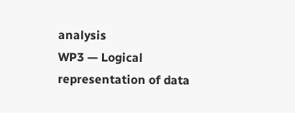analysis
WP3 — Logical representation of data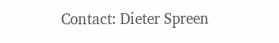Contact: Dieter Spreen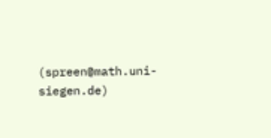(spreen@math.uni-siegen.de)